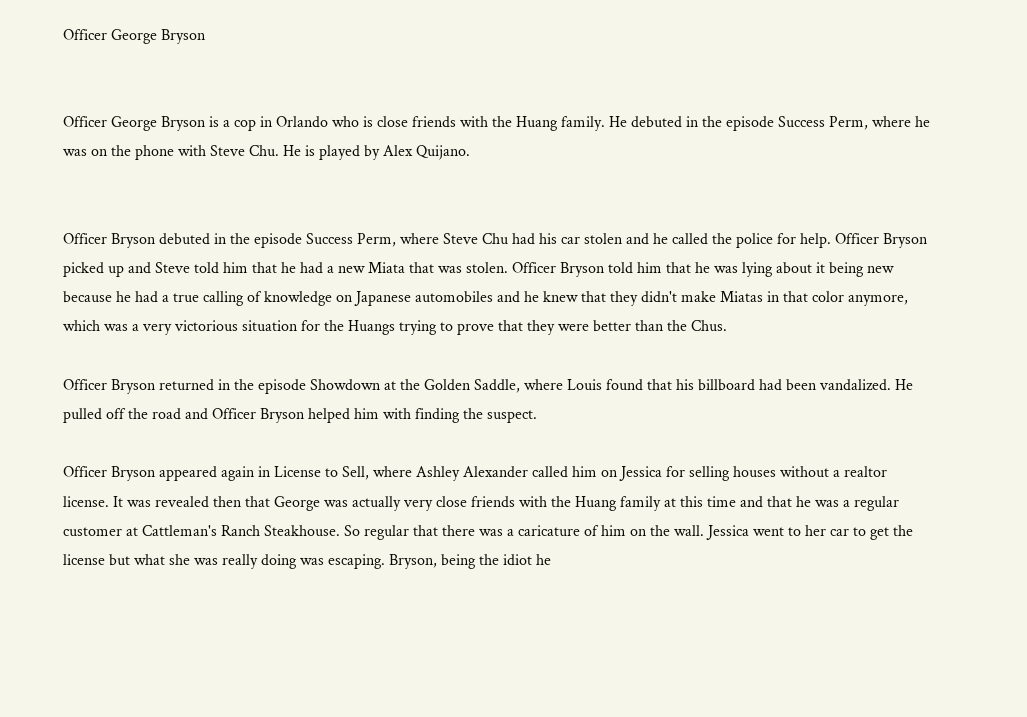Officer George Bryson


Officer George Bryson is a cop in Orlando who is close friends with the Huang family. He debuted in the episode Success Perm, where he was on the phone with Steve Chu. He is played by Alex Quijano.


Officer Bryson debuted in the episode Success Perm, where Steve Chu had his car stolen and he called the police for help. Officer Bryson picked up and Steve told him that he had a new Miata that was stolen. Officer Bryson told him that he was lying about it being new because he had a true calling of knowledge on Japanese automobiles and he knew that they didn't make Miatas in that color anymore, which was a very victorious situation for the Huangs trying to prove that they were better than the Chus.

Officer Bryson returned in the episode Showdown at the Golden Saddle, where Louis found that his billboard had been vandalized. He pulled off the road and Officer Bryson helped him with finding the suspect.

Officer Bryson appeared again in License to Sell, where Ashley Alexander called him on Jessica for selling houses without a realtor license. It was revealed then that George was actually very close friends with the Huang family at this time and that he was a regular customer at Cattleman's Ranch Steakhouse. So regular that there was a caricature of him on the wall. Jessica went to her car to get the license but what she was really doing was escaping. Bryson, being the idiot he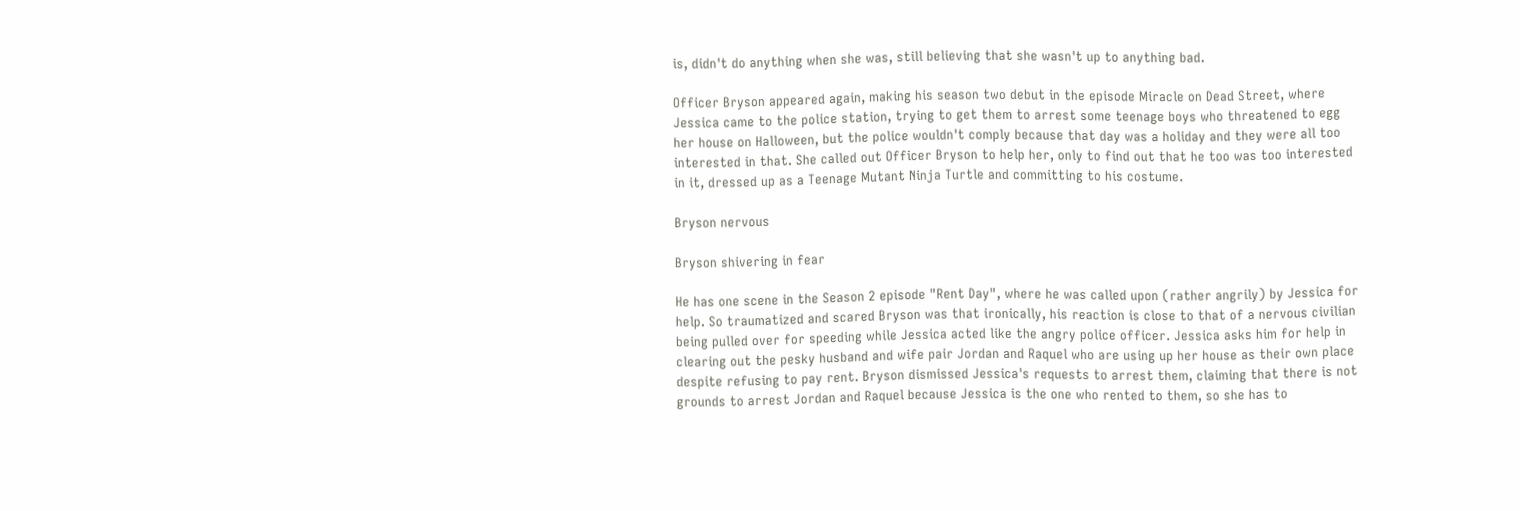is, didn't do anything when she was, still believing that she wasn't up to anything bad.

Officer Bryson appeared again, making his season two debut in the episode Miracle on Dead Street, where Jessica came to the police station, trying to get them to arrest some teenage boys who threatened to egg her house on Halloween, but the police wouldn't comply because that day was a holiday and they were all too interested in that. She called out Officer Bryson to help her, only to find out that he too was too interested in it, dressed up as a Teenage Mutant Ninja Turtle and committing to his costume.

Bryson nervous

Bryson shivering in fear

He has one scene in the Season 2 episode "Rent Day", where he was called upon (rather angrily) by Jessica for help. So traumatized and scared Bryson was that ironically, his reaction is close to that of a nervous civilian being pulled over for speeding while Jessica acted like the angry police officer. Jessica asks him for help in clearing out the pesky husband and wife pair Jordan and Raquel who are using up her house as their own place despite refusing to pay rent. Bryson dismissed Jessica's requests to arrest them, claiming that there is not grounds to arrest Jordan and Raquel because Jessica is the one who rented to them, so she has to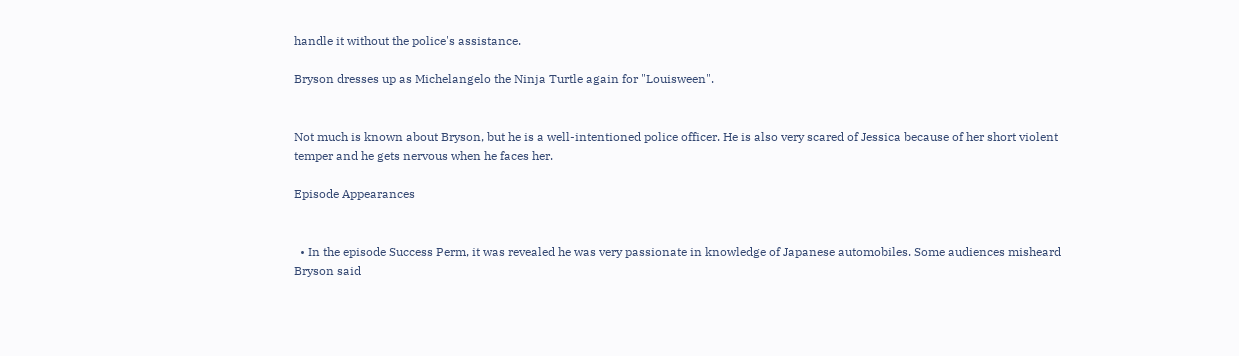handle it without the police's assistance.

Bryson dresses up as Michelangelo the Ninja Turtle again for "Louisween".


Not much is known about Bryson, but he is a well-intentioned police officer. He is also very scared of Jessica because of her short violent temper and he gets nervous when he faces her.

Episode Appearances


  • In the episode Success Perm, it was revealed he was very passionate in knowledge of Japanese automobiles. Some audiences misheard Bryson said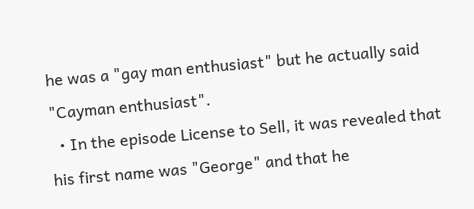he was a "gay man enthusiast" but he actually said "Cayman enthusiast".
  • In the episode License to Sell, it was revealed that his first name was "George" and that he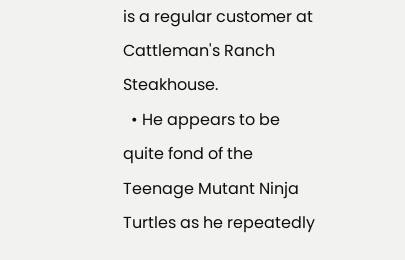is a regular customer at Cattleman's Ranch Steakhouse.
  • He appears to be quite fond of the Teenage Mutant Ninja Turtles as he repeatedly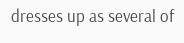dresses up as several of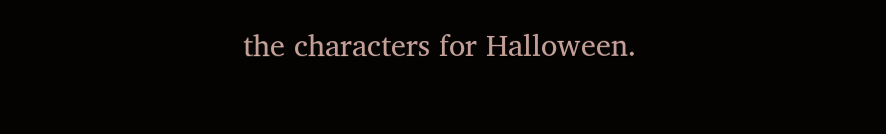the characters for Halloween.